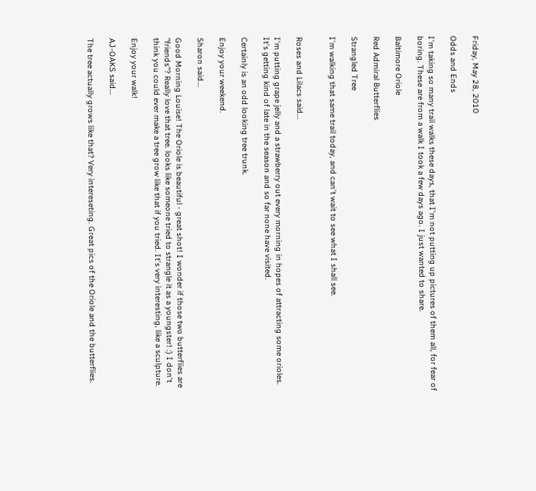Friday, May 28, 2010

Odds and Ends

I'm taking so many trail walks these days, that I'm not putting up pictures of them all, for fear of boring. These are from a walk I took a few days ago. I just wanted to share.

Baltimore Oriole

Red Admiral Butterflies

Strangled Tree

I'm walking that same trail today, and can't wait to see what I shall see.


Roses and Lilacs said...

I'm putting grape jelly and a strawberry out every morning in hopes of attracting some orioles. It's getting kind of late in the season and so far none have visited.

Certainly is an odd looking tree trunk.

Enjoy your weekend.

Sharon said...

Good Morning Louise! The Oriole is beautiful - great shot! I wonder if those two butterflies are "friends"? Really love that tree. looks like someone tried to strangle it as a youngster! :) I don't think you could ever make a tree grow like that if you tried. It's very interesting, like a sculpture.

Enjoy your walk!

AJ-OAKS said...

The tree actually grows like that? Very intereseting. Great pics of the Oriole and the butterflies.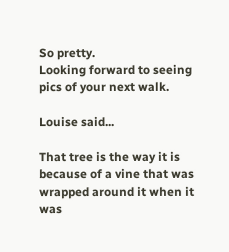So pretty.
Looking forward to seeing pics of your next walk.

Louise said...

That tree is the way it is because of a vine that was wrapped around it when it was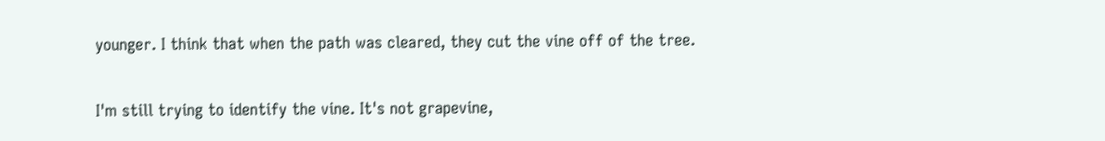younger. I think that when the path was cleared, they cut the vine off of the tree.

I'm still trying to identify the vine. It's not grapevine,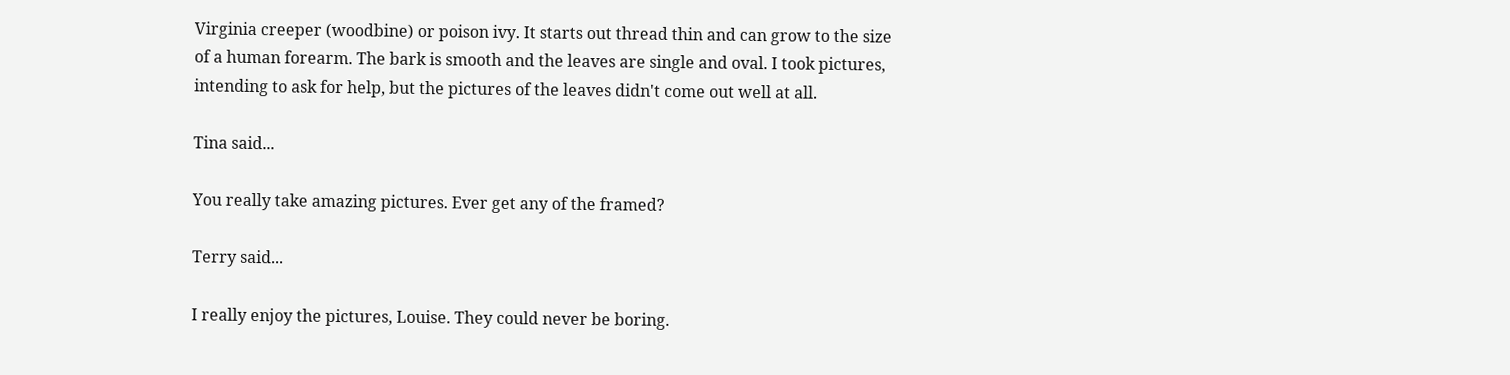Virginia creeper (woodbine) or poison ivy. It starts out thread thin and can grow to the size of a human forearm. The bark is smooth and the leaves are single and oval. I took pictures, intending to ask for help, but the pictures of the leaves didn't come out well at all.

Tina said...

You really take amazing pictures. Ever get any of the framed?

Terry said...

I really enjoy the pictures, Louise. They could never be boring.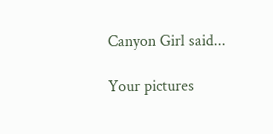Canyon Girl said...

Your pictures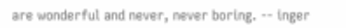are wonderful and never, never boring. -- inger